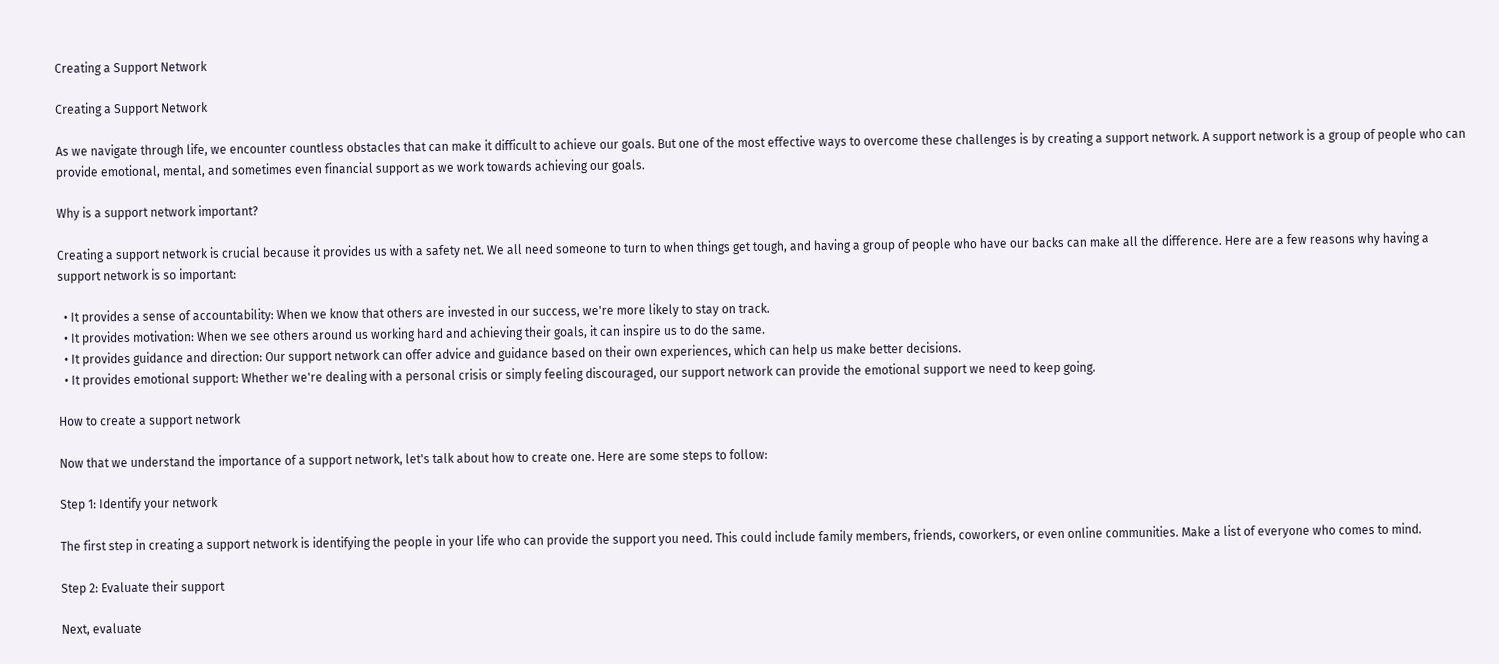Creating a Support Network

Creating a Support Network

As we navigate through life, we encounter countless obstacles that can make it difficult to achieve our goals. But one of the most effective ways to overcome these challenges is by creating a support network. A support network is a group of people who can provide emotional, mental, and sometimes even financial support as we work towards achieving our goals.

Why is a support network important?

Creating a support network is crucial because it provides us with a safety net. We all need someone to turn to when things get tough, and having a group of people who have our backs can make all the difference. Here are a few reasons why having a support network is so important:

  • It provides a sense of accountability: When we know that others are invested in our success, we're more likely to stay on track.
  • It provides motivation: When we see others around us working hard and achieving their goals, it can inspire us to do the same.
  • It provides guidance and direction: Our support network can offer advice and guidance based on their own experiences, which can help us make better decisions.
  • It provides emotional support: Whether we're dealing with a personal crisis or simply feeling discouraged, our support network can provide the emotional support we need to keep going.

How to create a support network

Now that we understand the importance of a support network, let's talk about how to create one. Here are some steps to follow:

Step 1: Identify your network

The first step in creating a support network is identifying the people in your life who can provide the support you need. This could include family members, friends, coworkers, or even online communities. Make a list of everyone who comes to mind.

Step 2: Evaluate their support

Next, evaluate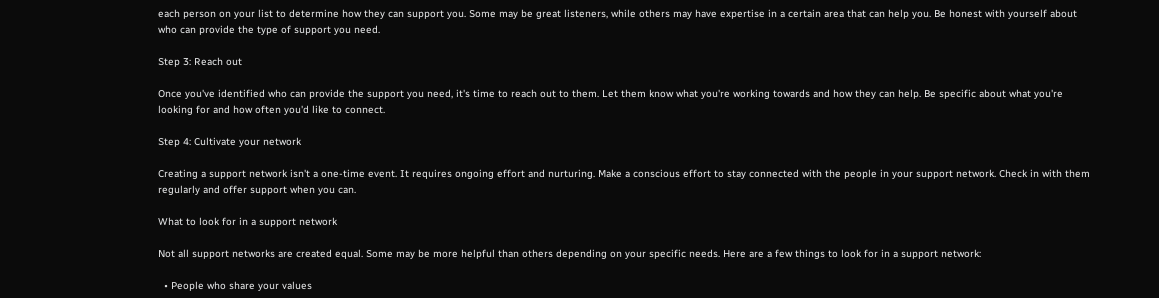each person on your list to determine how they can support you. Some may be great listeners, while others may have expertise in a certain area that can help you. Be honest with yourself about who can provide the type of support you need.

Step 3: Reach out

Once you've identified who can provide the support you need, it's time to reach out to them. Let them know what you're working towards and how they can help. Be specific about what you're looking for and how often you'd like to connect.

Step 4: Cultivate your network

Creating a support network isn't a one-time event. It requires ongoing effort and nurturing. Make a conscious effort to stay connected with the people in your support network. Check in with them regularly and offer support when you can.

What to look for in a support network

Not all support networks are created equal. Some may be more helpful than others depending on your specific needs. Here are a few things to look for in a support network:

  • People who share your values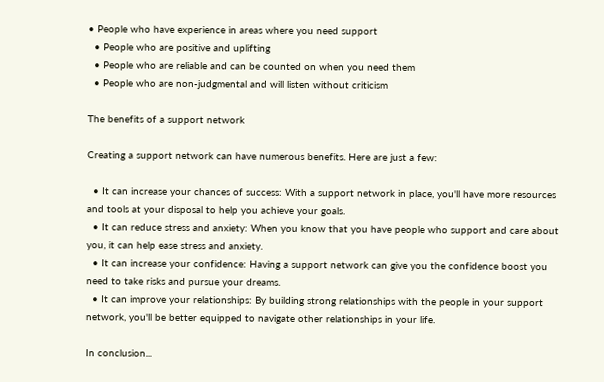• People who have experience in areas where you need support
  • People who are positive and uplifting
  • People who are reliable and can be counted on when you need them
  • People who are non-judgmental and will listen without criticism

The benefits of a support network

Creating a support network can have numerous benefits. Here are just a few:

  • It can increase your chances of success: With a support network in place, you'll have more resources and tools at your disposal to help you achieve your goals.
  • It can reduce stress and anxiety: When you know that you have people who support and care about you, it can help ease stress and anxiety.
  • It can increase your confidence: Having a support network can give you the confidence boost you need to take risks and pursue your dreams.
  • It can improve your relationships: By building strong relationships with the people in your support network, you'll be better equipped to navigate other relationships in your life.

In conclusion...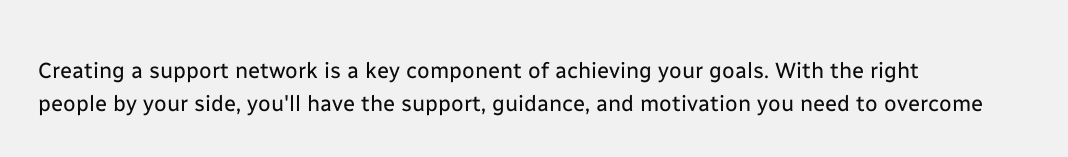Creating a support network is a key component of achieving your goals. With the right people by your side, you'll have the support, guidance, and motivation you need to overcome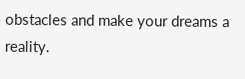obstacles and make your dreams a reality.